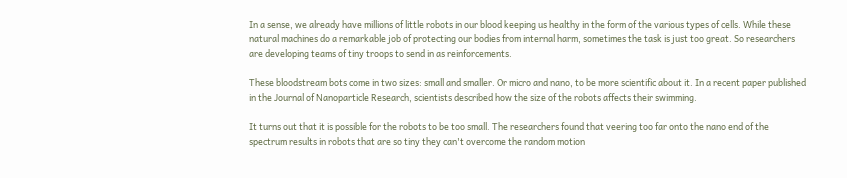In a sense, we already have millions of little robots in our blood keeping us healthy in the form of the various types of cells. While these natural machines do a remarkable job of protecting our bodies from internal harm, sometimes the task is just too great. So researchers are developing teams of tiny troops to send in as reinforcements.

These bloodstream bots come in two sizes: small and smaller. Or micro and nano, to be more scientific about it. In a recent paper published in the Journal of Nanoparticle Research, scientists described how the size of the robots affects their swimming.

It turns out that it is possible for the robots to be too small. The researchers found that veering too far onto the nano end of the spectrum results in robots that are so tiny they can't overcome the random motion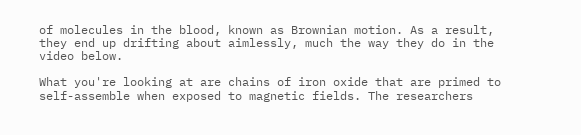of molecules in the blood, known as Brownian motion. As a result, they end up drifting about aimlessly, much the way they do in the video below.

What you're looking at are chains of iron oxide that are primed to self-assemble when exposed to magnetic fields. The researchers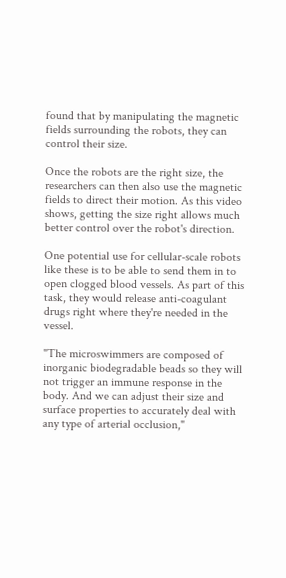found that by manipulating the magnetic fields surrounding the robots, they can control their size.

Once the robots are the right size, the researchers can then also use the magnetic fields to direct their motion. As this video shows, getting the size right allows much better control over the robot's direction.

One potential use for cellular-scale robots like these is to be able to send them in to open clogged blood vessels. As part of this task, they would release anti-coagulant drugs right where they're needed in the vessel.

"The microswimmers are composed of inorganic biodegradable beads so they will not trigger an immune response in the body. And we can adjust their size and surface properties to accurately deal with any type of arterial occlusion,"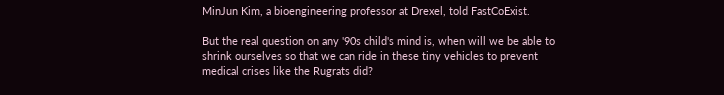MinJun Kim, a bioengineering professor at Drexel, told FastCoExist.

But the real question on any '90s child's mind is, when will we be able to shrink ourselves so that we can ride in these tiny vehicles to prevent medical crises like the Rugrats did?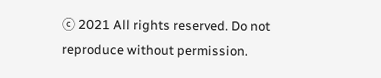ⓒ 2021 All rights reserved. Do not reproduce without permission.